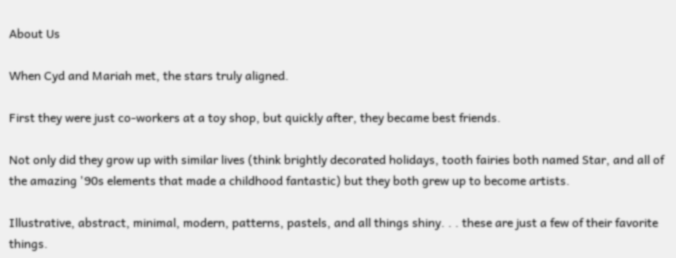About Us

When Cyd and Mariah met, the stars truly aligned.

First they were just co-workers at a toy shop, but quickly after, they became best friends.

Not only did they grow up with similar lives (think brightly decorated holidays, tooth fairies both named Star, and all of the amazing '90s elements that made a childhood fantastic) but they both grew up to become artists.

Illustrative, abstract, minimal, modern, patterns, pastels, and all things shiny. . . these are just a few of their favorite things.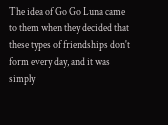The idea of Go Go Luna came to them when they decided that these types of friendships don't form every day, and it was simply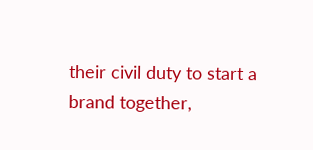their civil duty to start a brand together,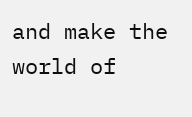and make the world of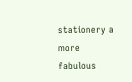stationery a more fabulous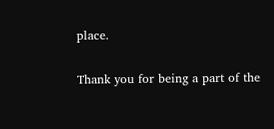place.

Thank you for being a part of the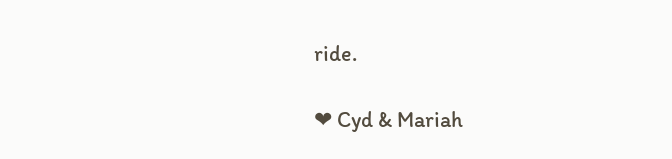ride.

❤ Cyd & Mariah